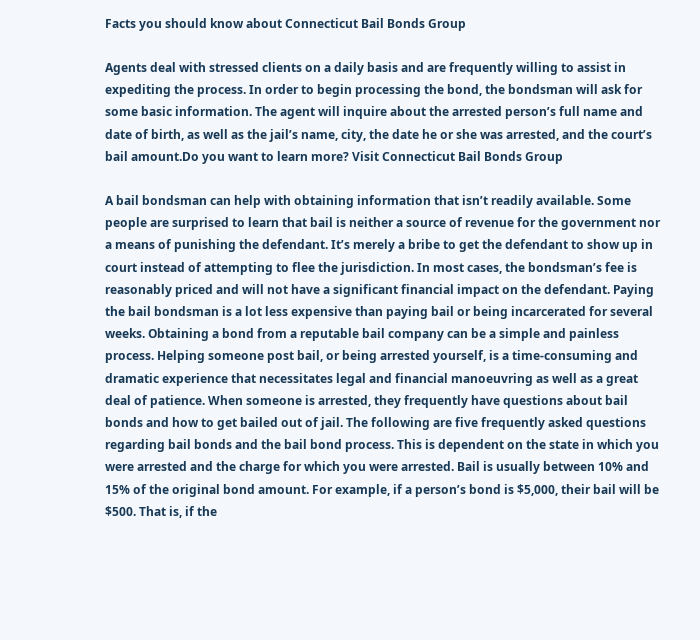Facts you should know about Connecticut Bail Bonds Group

Agents deal with stressed clients on a daily basis and are frequently willing to assist in expediting the process. In order to begin processing the bond, the bondsman will ask for some basic information. The agent will inquire about the arrested person’s full name and date of birth, as well as the jail’s name, city, the date he or she was arrested, and the court’s bail amount.Do you want to learn more? Visit Connecticut Bail Bonds Group

A bail bondsman can help with obtaining information that isn’t readily available. Some people are surprised to learn that bail is neither a source of revenue for the government nor a means of punishing the defendant. It’s merely a bribe to get the defendant to show up in court instead of attempting to flee the jurisdiction. In most cases, the bondsman’s fee is reasonably priced and will not have a significant financial impact on the defendant. Paying the bail bondsman is a lot less expensive than paying bail or being incarcerated for several weeks. Obtaining a bond from a reputable bail company can be a simple and painless process. Helping someone post bail, or being arrested yourself, is a time-consuming and dramatic experience that necessitates legal and financial manoeuvring as well as a great deal of patience. When someone is arrested, they frequently have questions about bail bonds and how to get bailed out of jail. The following are five frequently asked questions regarding bail bonds and the bail bond process. This is dependent on the state in which you were arrested and the charge for which you were arrested. Bail is usually between 10% and 15% of the original bond amount. For example, if a person’s bond is $5,000, their bail will be $500. That is, if the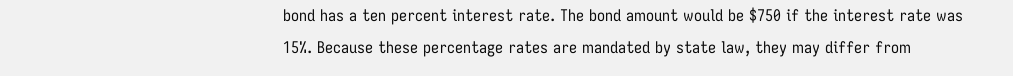bond has a ten percent interest rate. The bond amount would be $750 if the interest rate was 15%. Because these percentage rates are mandated by state law, they may differ from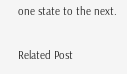one state to the next.

Related Post